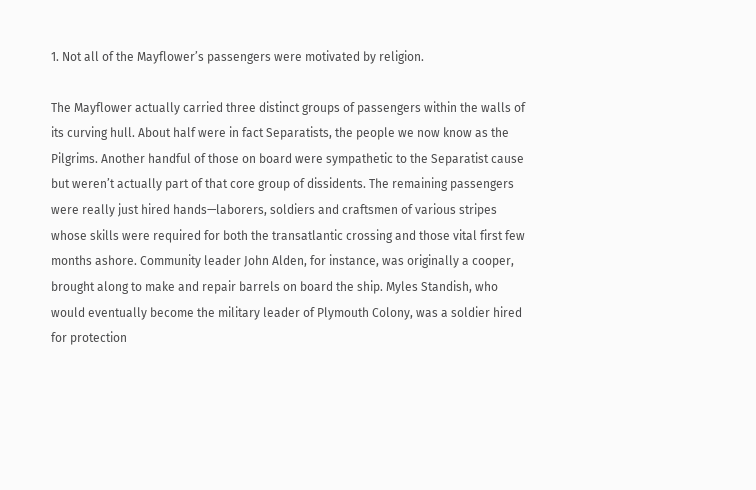1. Not all of the Mayflower’s passengers were motivated by religion.

The Mayflower actually carried three distinct groups of passengers within the walls of its curving hull. About half were in fact Separatists, the people we now know as the Pilgrims. Another handful of those on board were sympathetic to the Separatist cause but weren’t actually part of that core group of dissidents. The remaining passengers were really just hired hands—laborers, soldiers and craftsmen of various stripes whose skills were required for both the transatlantic crossing and those vital first few months ashore. Community leader John Alden, for instance, was originally a cooper, brought along to make and repair barrels on board the ship. Myles Standish, who would eventually become the military leader of Plymouth Colony, was a soldier hired for protection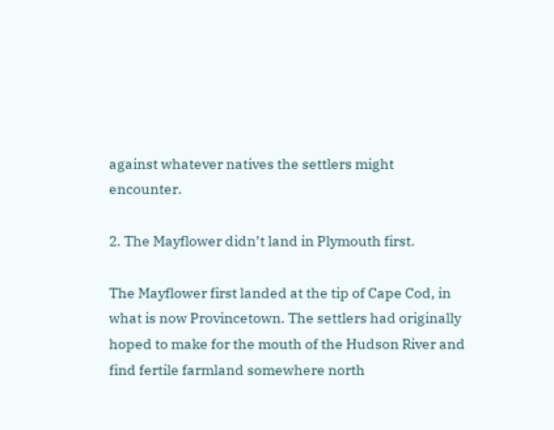against whatever natives the settlers might encounter.

2. The Mayflower didn’t land in Plymouth first.

The Mayflower first landed at the tip of Cape Cod, in what is now Provincetown. The settlers had originally hoped to make for the mouth of the Hudson River and find fertile farmland somewhere north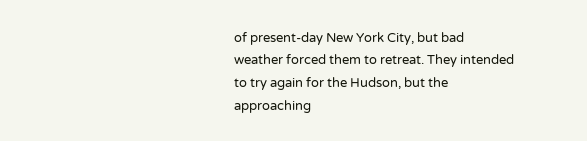of present-day New York City, but bad weather forced them to retreat. They intended to try again for the Hudson, but the approaching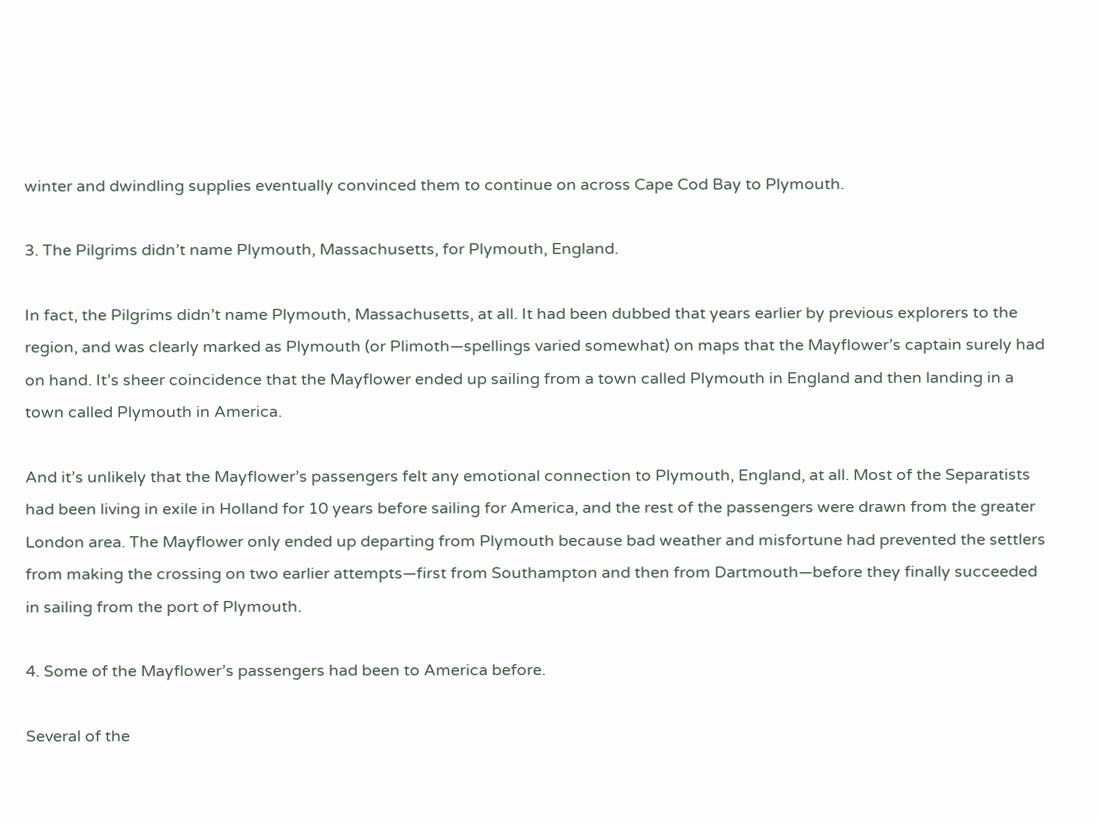winter and dwindling supplies eventually convinced them to continue on across Cape Cod Bay to Plymouth.

3. The Pilgrims didn’t name Plymouth, Massachusetts, for Plymouth, England.

In fact, the Pilgrims didn’t name Plymouth, Massachusetts, at all. It had been dubbed that years earlier by previous explorers to the region, and was clearly marked as Plymouth (or Plimoth—spellings varied somewhat) on maps that the Mayflower’s captain surely had on hand. It’s sheer coincidence that the Mayflower ended up sailing from a town called Plymouth in England and then landing in a town called Plymouth in America.

And it’s unlikely that the Mayflower’s passengers felt any emotional connection to Plymouth, England, at all. Most of the Separatists had been living in exile in Holland for 10 years before sailing for America, and the rest of the passengers were drawn from the greater London area. The Mayflower only ended up departing from Plymouth because bad weather and misfortune had prevented the settlers from making the crossing on two earlier attempts—first from Southampton and then from Dartmouth—before they finally succeeded in sailing from the port of Plymouth.

4. Some of the Mayflower’s passengers had been to America before.

Several of the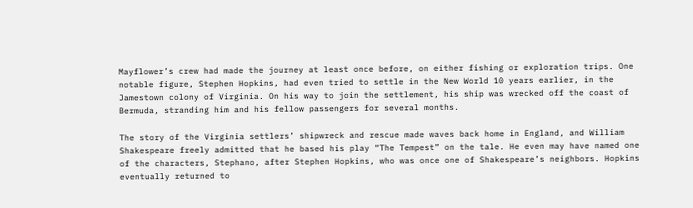Mayflower’s crew had made the journey at least once before, on either fishing or exploration trips. One notable figure, Stephen Hopkins, had even tried to settle in the New World 10 years earlier, in the Jamestown colony of Virginia. On his way to join the settlement, his ship was wrecked off the coast of Bermuda, stranding him and his fellow passengers for several months.

The story of the Virginia settlers’ shipwreck and rescue made waves back home in England, and William Shakespeare freely admitted that he based his play “The Tempest” on the tale. He even may have named one of the characters, Stephano, after Stephen Hopkins, who was once one of Shakespeare’s neighbors. Hopkins eventually returned to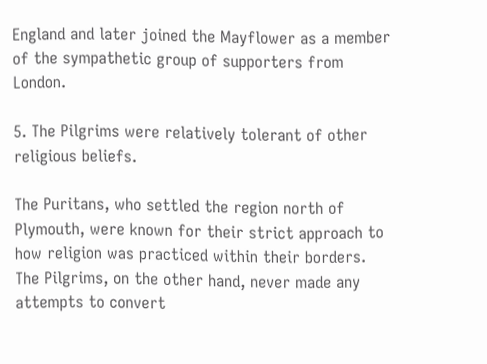England and later joined the Mayflower as a member of the sympathetic group of supporters from London.

5. The Pilgrims were relatively tolerant of other religious beliefs.

The Puritans, who settled the region north of Plymouth, were known for their strict approach to how religion was practiced within their borders. The Pilgrims, on the other hand, never made any attempts to convert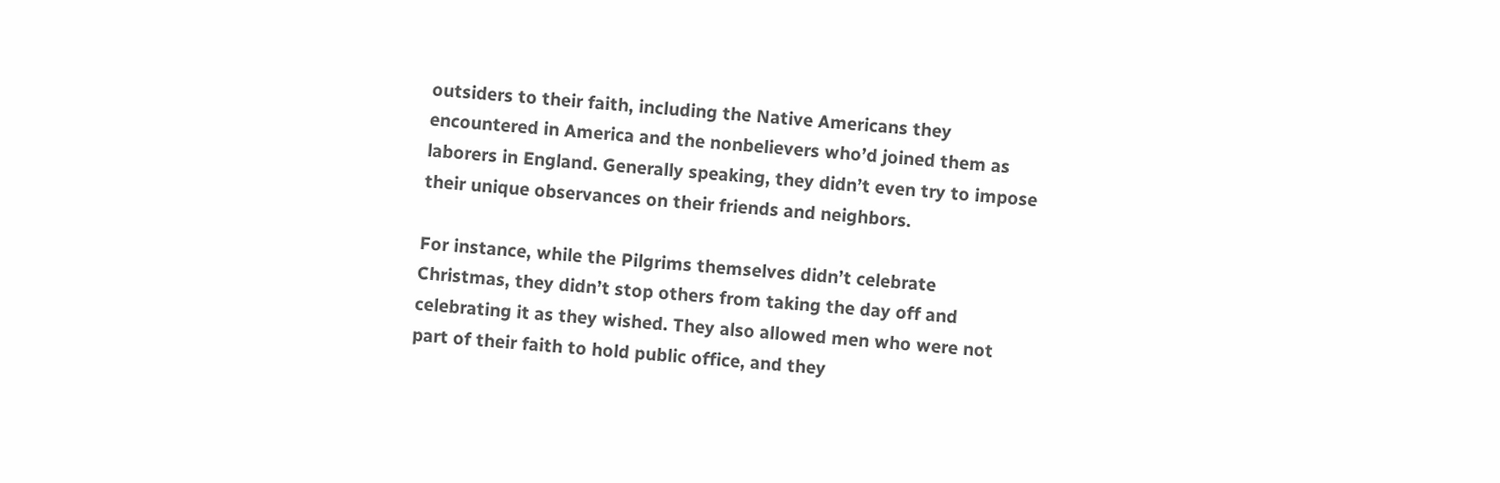outsiders to their faith, including the Native Americans they encountered in America and the nonbelievers who’d joined them as laborers in England. Generally speaking, they didn’t even try to impose their unique observances on their friends and neighbors.

For instance, while the Pilgrims themselves didn’t celebrate Christmas, they didn’t stop others from taking the day off and celebrating it as they wished. They also allowed men who were not part of their faith to hold public office, and they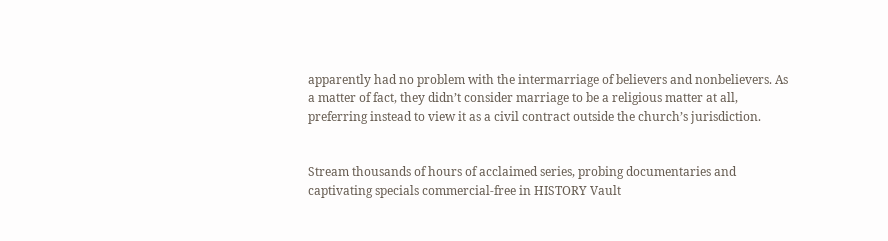apparently had no problem with the intermarriage of believers and nonbelievers. As a matter of fact, they didn’t consider marriage to be a religious matter at all, preferring instead to view it as a civil contract outside the church’s jurisdiction.


Stream thousands of hours of acclaimed series, probing documentaries and captivating specials commercial-free in HISTORY Vault